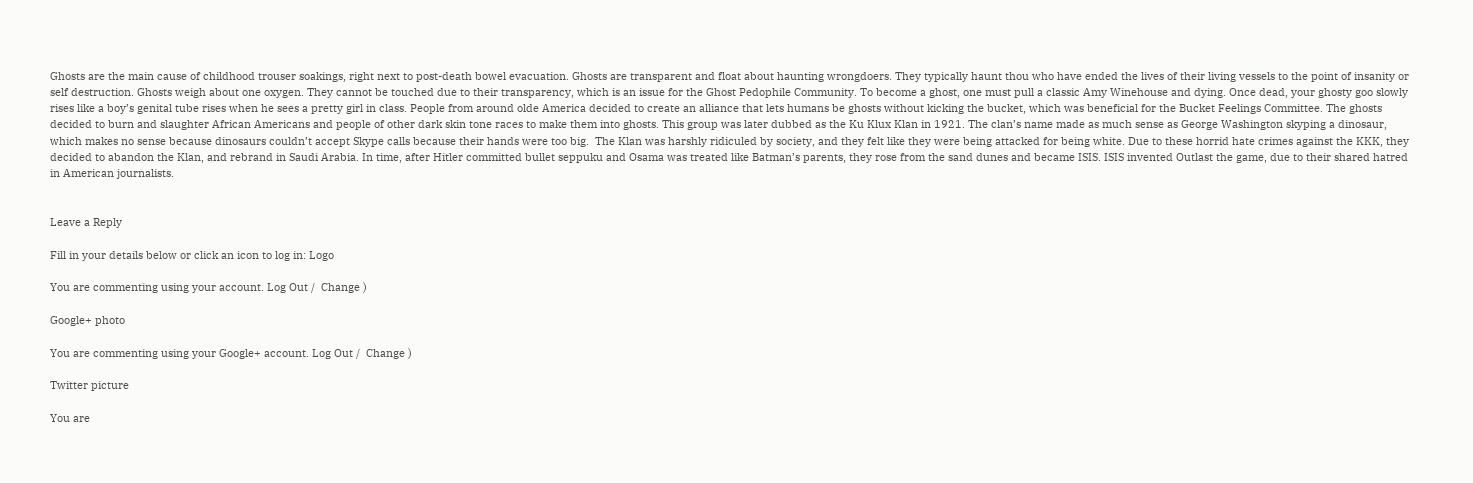Ghosts are the main cause of childhood trouser soakings, right next to post-death bowel evacuation. Ghosts are transparent and float about haunting wrongdoers. They typically haunt thou who have ended the lives of their living vessels to the point of insanity or self destruction. Ghosts weigh about one oxygen. They cannot be touched due to their transparency, which is an issue for the Ghost Pedophile Community. To become a ghost, one must pull a classic Amy Winehouse and dying. Once dead, your ghosty goo slowly rises like a boy’s genital tube rises when he sees a pretty girl in class. People from around olde America decided to create an alliance that lets humans be ghosts without kicking the bucket, which was beneficial for the Bucket Feelings Committee. The ghosts decided to burn and slaughter African Americans and people of other dark skin tone races to make them into ghosts. This group was later dubbed as the Ku Klux Klan in 1921. The clan’s name made as much sense as George Washington skyping a dinosaur, which makes no sense because dinosaurs couldn’t accept Skype calls because their hands were too big.  The Klan was harshly ridiculed by society, and they felt like they were being attacked for being white. Due to these horrid hate crimes against the KKK, they decided to abandon the Klan, and rebrand in Saudi Arabia. In time, after Hitler committed bullet seppuku and Osama was treated like Batman’s parents, they rose from the sand dunes and became ISIS. ISIS invented Outlast the game, due to their shared hatred in American journalists.


Leave a Reply

Fill in your details below or click an icon to log in: Logo

You are commenting using your account. Log Out /  Change )

Google+ photo

You are commenting using your Google+ account. Log Out /  Change )

Twitter picture

You are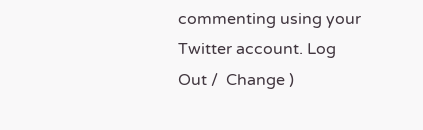commenting using your Twitter account. Log Out /  Change )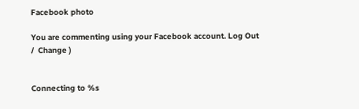Facebook photo

You are commenting using your Facebook account. Log Out /  Change )


Connecting to %s